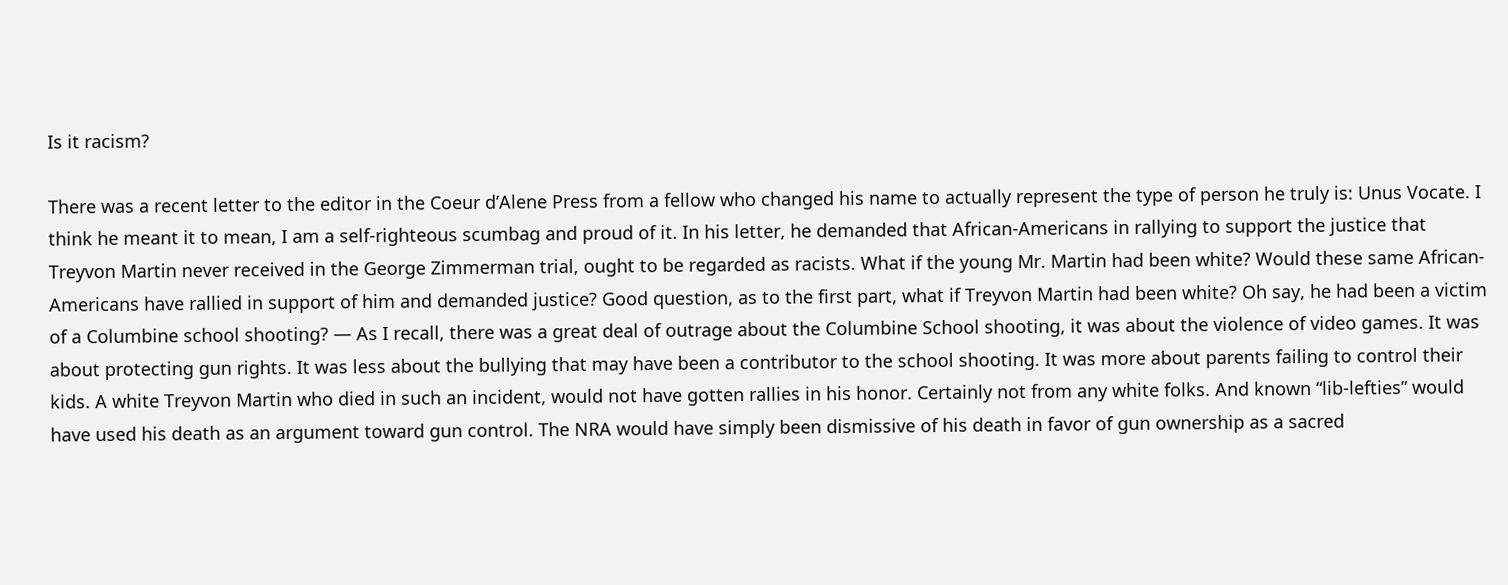Is it racism?

There was a recent letter to the editor in the Coeur d’Alene Press from a fellow who changed his name to actually represent the type of person he truly is: Unus Vocate. I think he meant it to mean, I am a self-righteous scumbag and proud of it. In his letter, he demanded that African-Americans in rallying to support the justice that Treyvon Martin never received in the George Zimmerman trial, ought to be regarded as racists. What if the young Mr. Martin had been white? Would these same African-Americans have rallied in support of him and demanded justice? Good question, as to the first part, what if Treyvon Martin had been white? Oh say, he had been a victim of a Columbine school shooting? — As I recall, there was a great deal of outrage about the Columbine School shooting, it was about the violence of video games. It was about protecting gun rights. It was less about the bullying that may have been a contributor to the school shooting. It was more about parents failing to control their kids. A white Treyvon Martin who died in such an incident, would not have gotten rallies in his honor. Certainly not from any white folks. And known “lib-lefties” would have used his death as an argument toward gun control. The NRA would have simply been dismissive of his death in favor of gun ownership as a sacred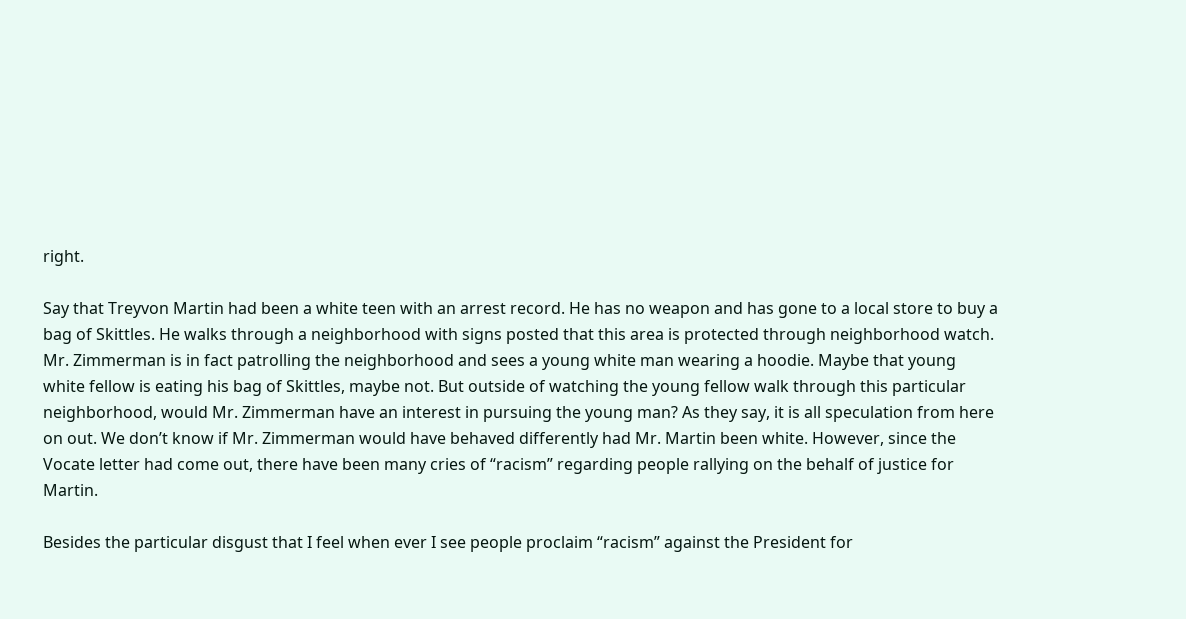right.

Say that Treyvon Martin had been a white teen with an arrest record. He has no weapon and has gone to a local store to buy a bag of Skittles. He walks through a neighborhood with signs posted that this area is protected through neighborhood watch. Mr. Zimmerman is in fact patrolling the neighborhood and sees a young white man wearing a hoodie. Maybe that young white fellow is eating his bag of Skittles, maybe not. But outside of watching the young fellow walk through this particular neighborhood, would Mr. Zimmerman have an interest in pursuing the young man? As they say, it is all speculation from here on out. We don’t know if Mr. Zimmerman would have behaved differently had Mr. Martin been white. However, since the Vocate letter had come out, there have been many cries of “racism” regarding people rallying on the behalf of justice for Martin.

Besides the particular disgust that I feel when ever I see people proclaim “racism” against the President for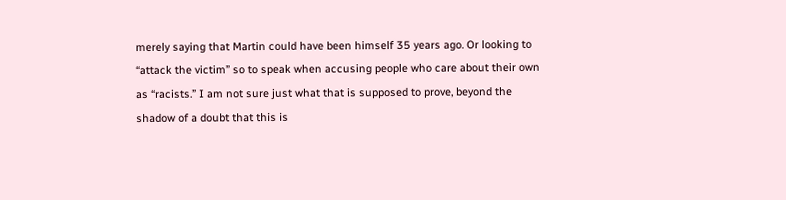merely saying that Martin could have been himself 35 years ago. Or looking to “attack the victim” so to speak when accusing people who care about their own as “racists.” I am not sure just what that is supposed to prove, beyond the shadow of a doubt that this is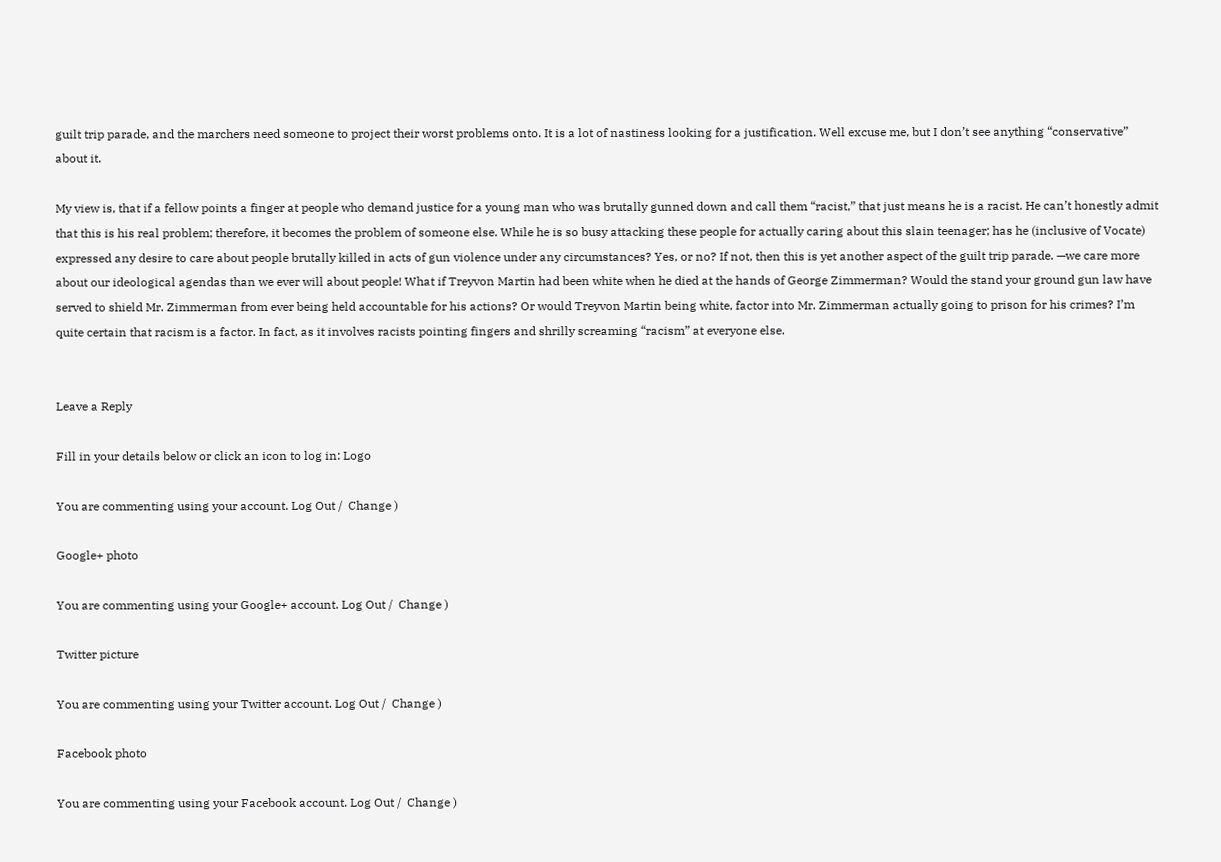guilt trip parade, and the marchers need someone to project their worst problems onto. It is a lot of nastiness looking for a justification. Well excuse me, but I don’t see anything “conservative” about it.

My view is, that if a fellow points a finger at people who demand justice for a young man who was brutally gunned down and call them “racist,” that just means he is a racist. He can’t honestly admit that this is his real problem; therefore, it becomes the problem of someone else. While he is so busy attacking these people for actually caring about this slain teenager; has he (inclusive of Vocate) expressed any desire to care about people brutally killed in acts of gun violence under any circumstances? Yes, or no? If not, then this is yet another aspect of the guilt trip parade. —we care more about our ideological agendas than we ever will about people! What if Treyvon Martin had been white when he died at the hands of George Zimmerman? Would the stand your ground gun law have served to shield Mr. Zimmerman from ever being held accountable for his actions? Or would Treyvon Martin being white, factor into Mr. Zimmerman actually going to prison for his crimes? I’m quite certain that racism is a factor. In fact, as it involves racists pointing fingers and shrilly screaming “racism” at everyone else.


Leave a Reply

Fill in your details below or click an icon to log in: Logo

You are commenting using your account. Log Out /  Change )

Google+ photo

You are commenting using your Google+ account. Log Out /  Change )

Twitter picture

You are commenting using your Twitter account. Log Out /  Change )

Facebook photo

You are commenting using your Facebook account. Log Out /  Change )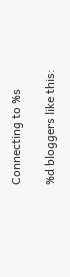Connecting to %s

%d bloggers like this: